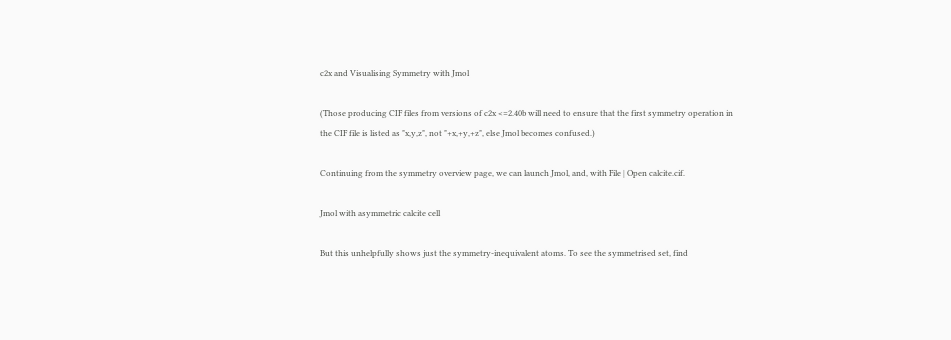c2x and Visualising Symmetry with Jmol

(Those producing CIF files from versions of c2x <=2.40b will need to ensure that the first symmetry operation in the CIF file is listed as "x,y,z", not "+x,+y,+z", else Jmol becomes confused.)

Continuing from the symmetry overview page, we can launch Jmol, and, with File | Open calcite.cif.

Jmol with asymmetric calcite cell

But this unhelpfully shows just the symmetry-inequivalent atoms. To see the symmetrised set, find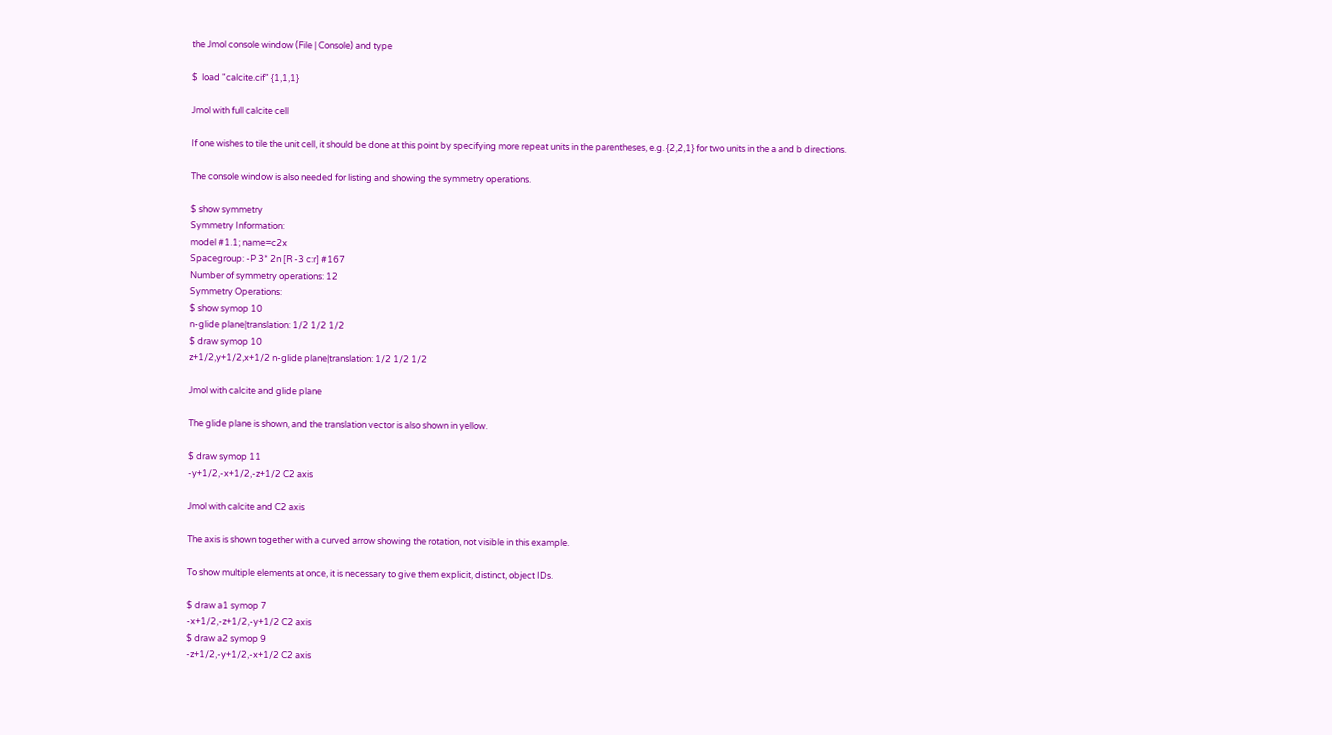the Jmol console window (File | Console) and type

$  load "calcite.cif" {1,1,1}

Jmol with full calcite cell

If one wishes to tile the unit cell, it should be done at this point by specifying more repeat units in the parentheses, e.g. {2,2,1} for two units in the a and b directions.

The console window is also needed for listing and showing the symmetry operations.

$ show symmetry
Symmetry Information:
model #1.1; name=c2x
Spacegroup: -P 3* 2n [R -3 c:r] #167
Number of symmetry operations: 12
Symmetry Operations:
$ show symop 10
n-glide plane|translation: 1/2 1/2 1/2
$ draw symop 10
z+1/2,y+1/2,x+1/2 n-glide plane|translation: 1/2 1/2 1/2

Jmol with calcite and glide plane

The glide plane is shown, and the translation vector is also shown in yellow.

$ draw symop 11
-y+1/2,-x+1/2,-z+1/2 C2 axis

Jmol with calcite and C2 axis

The axis is shown together with a curved arrow showing the rotation, not visible in this example.

To show multiple elements at once, it is necessary to give them explicit, distinct, object IDs.

$ draw a1 symop 7
-x+1/2,-z+1/2,-y+1/2 C2 axis
$ draw a2 symop 9
-z+1/2,-y+1/2,-x+1/2 C2 axis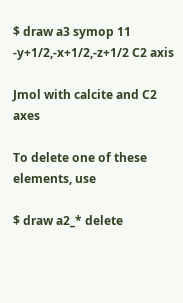$ draw a3 symop 11
-y+1/2,-x+1/2,-z+1/2 C2 axis

Jmol with calcite and C2 axes

To delete one of these elements, use

$ draw a2_* delete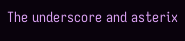The underscore and asterix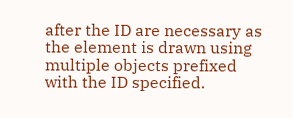after the ID are necessary as the element is drawn using multiple objects prefixed with the ID specified.